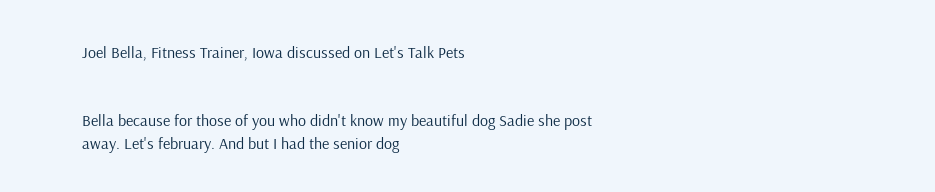Joel Bella, Fitness Trainer, Iowa discussed on Let's Talk Pets


Bella because for those of you who didn't know my beautiful dog Sadie she post away. Let's february. And but I had the senior dog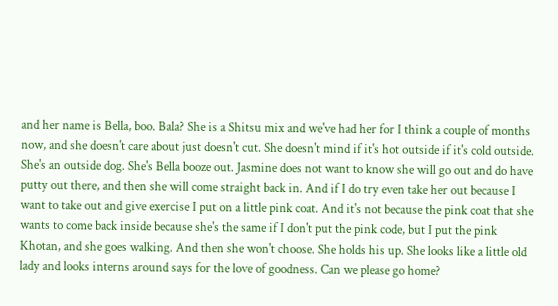and her name is Bella, boo. Bala? She is a Shitsu mix and we've had her for I think a couple of months now, and she doesn't care about just doesn't cut. She doesn't mind if it's hot outside if it's cold outside. She's an outside dog. She's Bella booze out. Jasmine does not want to know she will go out and do have putty out there, and then she will come straight back in. And if I do try even take her out because I want to take out and give exercise I put on a little pink coat. And it's not because the pink coat that she wants to come back inside because she's the same if I don't put the pink code, but I put the pink Khotan, and she goes walking. And then she won't choose. She holds his up. She looks like a little old lady and looks interns around says for the love of goodness. Can we please go home?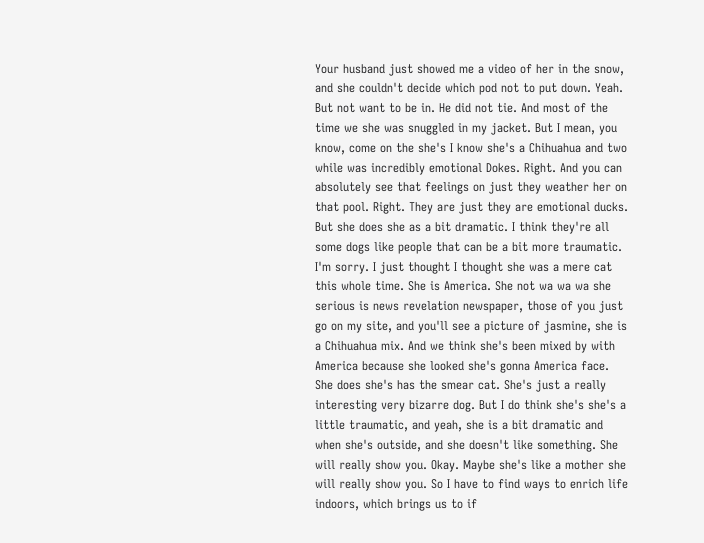Your husband just showed me a video of her in the snow, and she couldn't decide which pod not to put down. Yeah. But not want to be in. He did not tie. And most of the time we she was snuggled in my jacket. But I mean, you know, come on the she's I know she's a Chihuahua and two while was incredibly emotional Dokes. Right. And you can absolutely see that feelings on just they weather her on that pool. Right. They are just they are emotional ducks. But she does she as a bit dramatic. I think they're all some dogs like people that can be a bit more traumatic. I'm sorry. I just thought I thought she was a mere cat this whole time. She is America. She not wa wa wa she serious is news revelation newspaper, those of you just go on my site, and you'll see a picture of jasmine, she is a Chihuahua mix. And we think she's been mixed by with America because she looked she's gonna America face. She does she's has the smear cat. She's just a really interesting very bizarre dog. But I do think she's she's a little traumatic, and yeah, she is a bit dramatic and when she's outside, and she doesn't like something. She will really show you. Okay. Maybe she's like a mother she will really show you. So I have to find ways to enrich life indoors, which brings us to if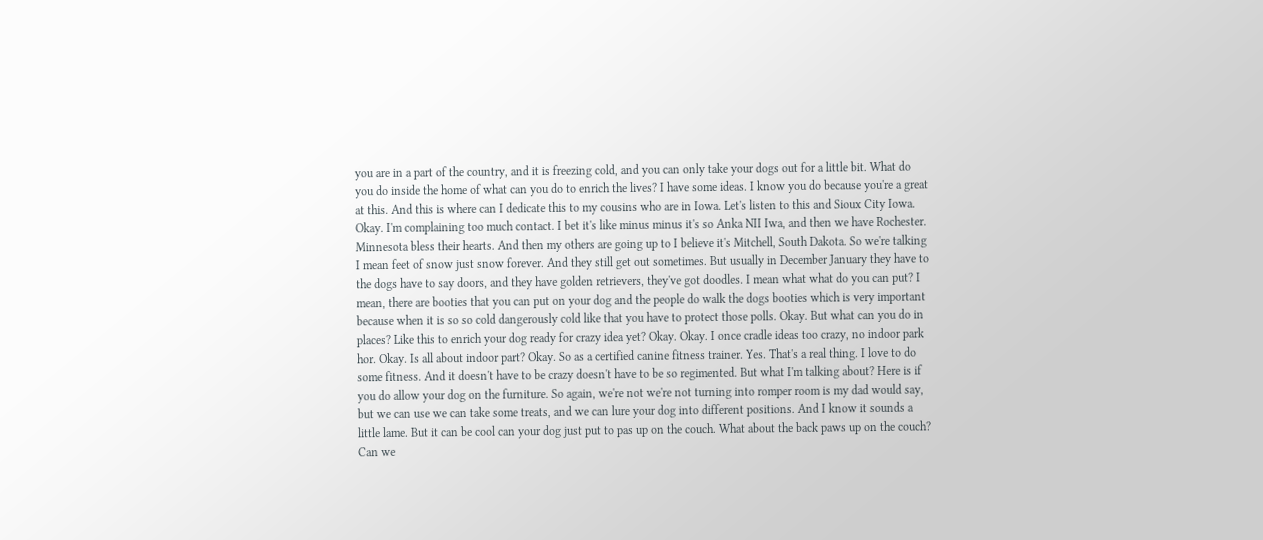you are in a part of the country, and it is freezing cold, and you can only take your dogs out for a little bit. What do you do inside the home of what can you do to enrich the lives? I have some ideas. I know you do because you're a great at this. And this is where can I dedicate this to my cousins who are in Iowa. Let's listen to this and Sioux City Iowa. Okay. I'm complaining too much contact. I bet it's like minus minus it's so Anka NII Iwa, and then we have Rochester. Minnesota bless their hearts. And then my others are going up to I believe it's Mitchell, South Dakota. So we're talking I mean feet of snow just snow forever. And they still get out sometimes. But usually in December January they have to the dogs have to say doors, and they have golden retrievers, they've got doodles. I mean what what do you can put? I mean, there are booties that you can put on your dog and the people do walk the dogs booties which is very important because when it is so so cold dangerously cold like that you have to protect those polls. Okay. But what can you do in places? Like this to enrich your dog ready for crazy idea yet? Okay. Okay. I once cradle ideas too crazy, no indoor park hor. Okay. Is all about indoor part? Okay. So as a certified canine fitness trainer. Yes. That's a real thing. I love to do some fitness. And it doesn't have to be crazy doesn't have to be so regimented. But what I'm talking about? Here is if you do allow your dog on the furniture. So again, we're not we're not turning into romper room is my dad would say, but we can use we can take some treats, and we can lure your dog into different positions. And I know it sounds a little lame. But it can be cool can your dog just put to pas up on the couch. What about the back paws up on the couch? Can we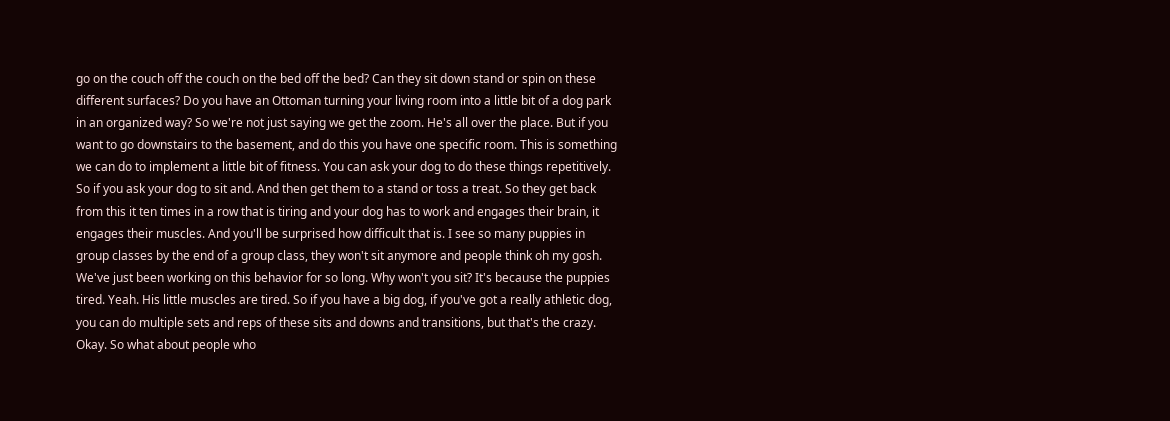go on the couch off the couch on the bed off the bed? Can they sit down stand or spin on these different surfaces? Do you have an Ottoman turning your living room into a little bit of a dog park in an organized way? So we're not just saying we get the zoom. He's all over the place. But if you want to go downstairs to the basement, and do this you have one specific room. This is something we can do to implement a little bit of fitness. You can ask your dog to do these things repetitively. So if you ask your dog to sit and. And then get them to a stand or toss a treat. So they get back from this it ten times in a row that is tiring and your dog has to work and engages their brain, it engages their muscles. And you'll be surprised how difficult that is. I see so many puppies in group classes by the end of a group class, they won't sit anymore and people think oh my gosh. We've just been working on this behavior for so long. Why won't you sit? It's because the puppies tired. Yeah. His little muscles are tired. So if you have a big dog, if you've got a really athletic dog, you can do multiple sets and reps of these sits and downs and transitions, but that's the crazy. Okay. So what about people who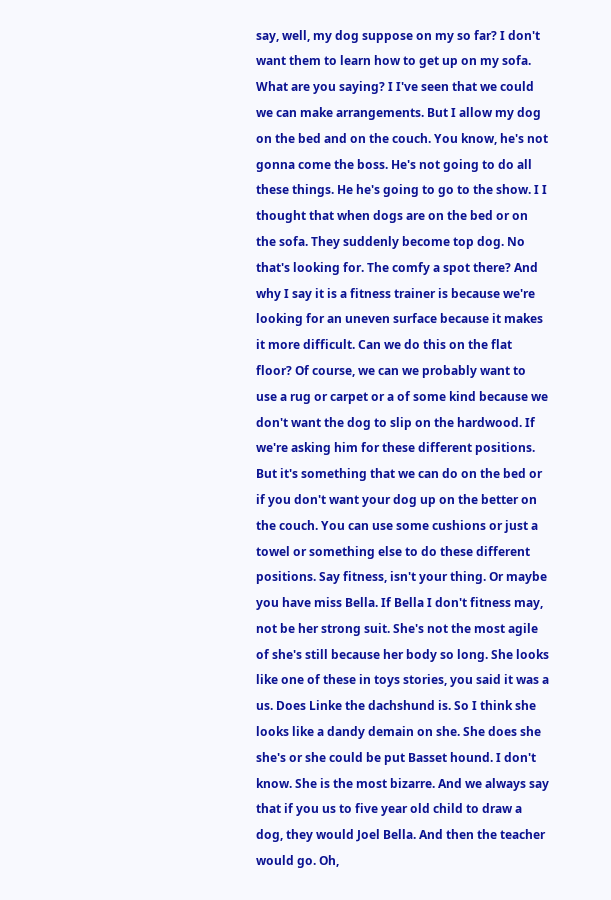say, well, my dog suppose on my so far? I don't want them to learn how to get up on my sofa. What are you saying? I I've seen that we could we can make arrangements. But I allow my dog on the bed and on the couch. You know, he's not gonna come the boss. He's not going to do all these things. He he's going to go to the show. I I thought that when dogs are on the bed or on the sofa. They suddenly become top dog. No that's looking for. The comfy a spot there? And why I say it is a fitness trainer is because we're looking for an uneven surface because it makes it more difficult. Can we do this on the flat floor? Of course, we can we probably want to use a rug or carpet or a of some kind because we don't want the dog to slip on the hardwood. If we're asking him for these different positions. But it's something that we can do on the bed or if you don't want your dog up on the better on the couch. You can use some cushions or just a towel or something else to do these different positions. Say fitness, isn't your thing. Or maybe you have miss Bella. If Bella I don't fitness may, not be her strong suit. She's not the most agile of she's still because her body so long. She looks like one of these in toys stories, you said it was a us. Does Linke the dachshund is. So I think she looks like a dandy demain on she. She does she she's or she could be put Basset hound. I don't know. She is the most bizarre. And we always say that if you us to five year old child to draw a dog, they would Joel Bella. And then the teacher would go. Oh,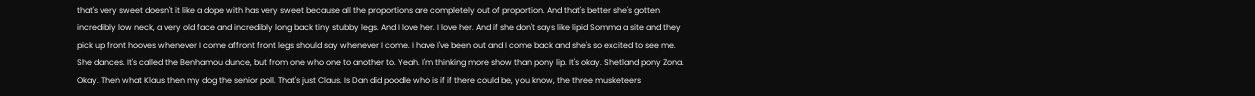that's very sweet doesn't it like a dope with has very sweet because all the proportions are completely out of proportion. And that's better she's gotten incredibly low neck, a very old face and incredibly long back tiny stubby legs. And I love her. I love her. And if she don't says like lipid Somma a site and they pick up front hooves whenever I come affront front legs should say whenever I come. I have I've been out and I come back and she's so excited to see me. She dances. It's called the Benhamou dunce, but from one who one to another to. Yeah. I'm thinking more show than pony lip. It's okay. Shetland pony Zona. Okay. Then what Klaus then my dog the senior poll. That's just Claus. Is Dan did poodle who is if if there could be, you know, the three musketeers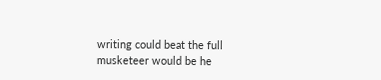writing could beat the full musketeer would be he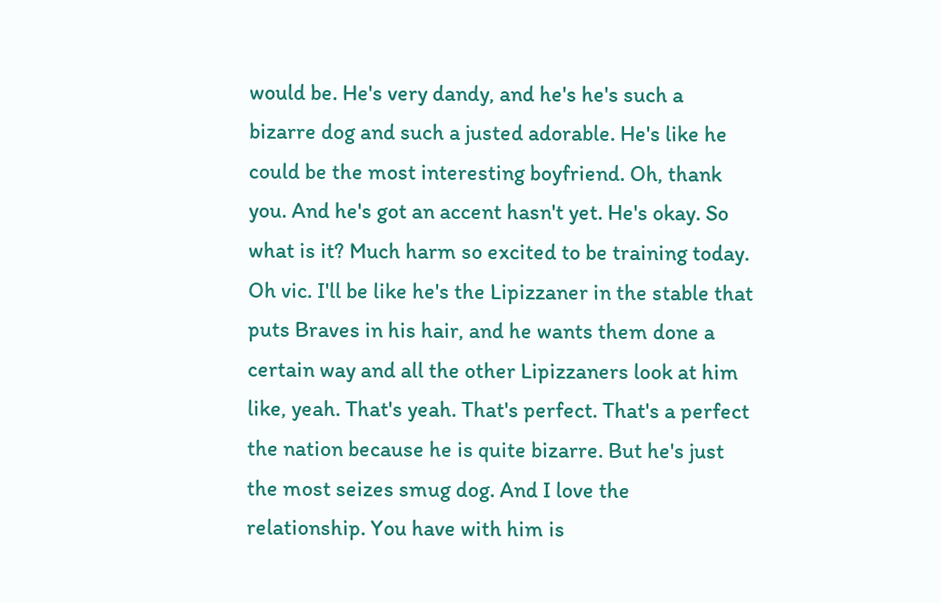would be. He's very dandy, and he's he's such a bizarre dog and such a justed adorable. He's like he could be the most interesting boyfriend. Oh, thank you. And he's got an accent hasn't yet. He's okay. So what is it? Much harm so excited to be training today. Oh vic. I'll be like he's the Lipizzaner in the stable that puts Braves in his hair, and he wants them done a certain way and all the other Lipizzaners look at him like, yeah. That's yeah. That's perfect. That's a perfect the nation because he is quite bizarre. But he's just the most seizes smug dog. And I love the relationship. You have with him is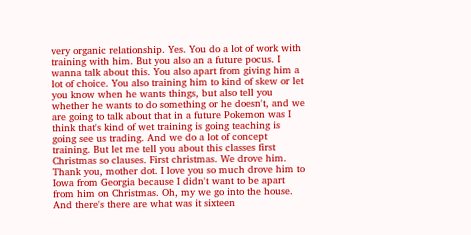very organic relationship. Yes. You do a lot of work with training with him. But you also an a future pocus. I wanna talk about this. You also apart from giving him a lot of choice. You also training him to kind of skew or let you know when he wants things, but also tell you whether he wants to do something or he doesn't, and we are going to talk about that in a future Pokemon was I think that's kind of wet training is going teaching is going see us trading. And we do a lot of concept training. But let me tell you about this classes first Christmas so clauses. First christmas. We drove him. Thank you, mother dot. I love you so much drove him to Iowa from Georgia because I didn't want to be apart from him on Christmas. Oh, my we go into the house. And there's there are what was it sixteen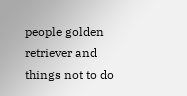people golden retriever and things not to do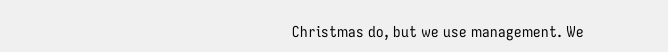Christmas do, but we use management. We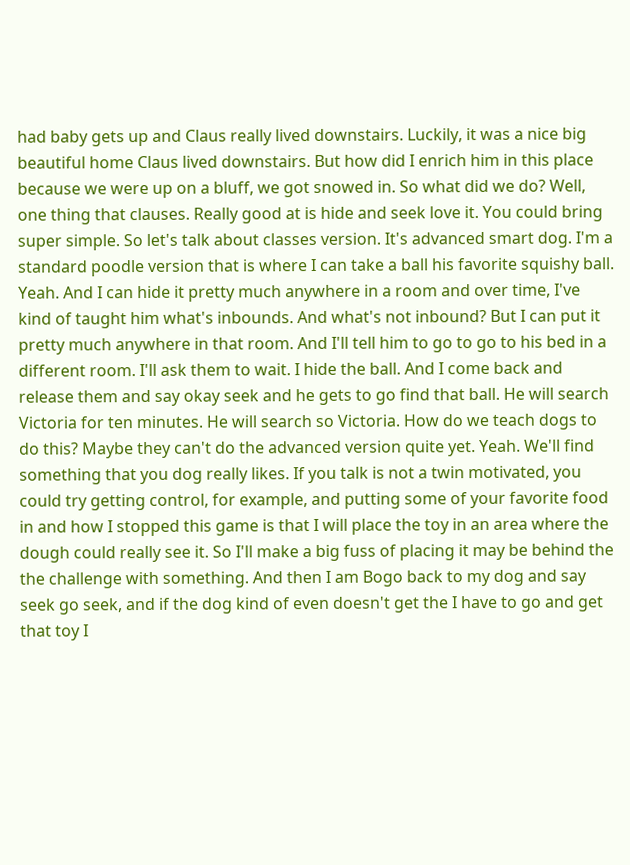had baby gets up and Claus really lived downstairs. Luckily, it was a nice big beautiful home Claus lived downstairs. But how did I enrich him in this place because we were up on a bluff, we got snowed in. So what did we do? Well, one thing that clauses. Really good at is hide and seek love it. You could bring super simple. So let's talk about classes version. It's advanced smart dog. I'm a standard poodle version that is where I can take a ball his favorite squishy ball. Yeah. And I can hide it pretty much anywhere in a room and over time, I've kind of taught him what's inbounds. And what's not inbound? But I can put it pretty much anywhere in that room. And I'll tell him to go to go to his bed in a different room. I'll ask them to wait. I hide the ball. And I come back and release them and say okay seek and he gets to go find that ball. He will search Victoria for ten minutes. He will search so Victoria. How do we teach dogs to do this? Maybe they can't do the advanced version quite yet. Yeah. We'll find something that you dog really likes. If you talk is not a twin motivated, you could try getting control, for example, and putting some of your favorite food in and how I stopped this game is that I will place the toy in an area where the dough could really see it. So I'll make a big fuss of placing it may be behind the the challenge with something. And then I am Bogo back to my dog and say seek go seek, and if the dog kind of even doesn't get the I have to go and get that toy I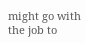might go with the job to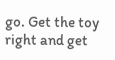go. Get the toy right and get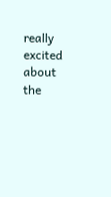really excited about the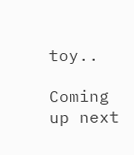toy..

Coming up next